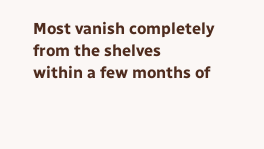Most vanish completely from the shelves within a few months of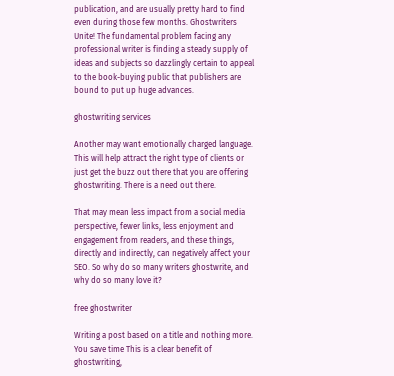publication, and are usually pretty hard to find even during those few months. Ghostwriters Unite! The fundamental problem facing any professional writer is finding a steady supply of ideas and subjects so dazzlingly certain to appeal to the book-buying public that publishers are bound to put up huge advances.

ghostwriting services

Another may want emotionally charged language. This will help attract the right type of clients or just get the buzz out there that you are offering ghostwriting. There is a need out there.

That may mean less impact from a social media perspective, fewer links, less enjoyment and engagement from readers, and these things, directly and indirectly, can negatively affect your SEO. So why do so many writers ghostwrite, and why do so many love it?

free ghostwriter

Writing a post based on a title and nothing more. You save time This is a clear benefit of ghostwriting,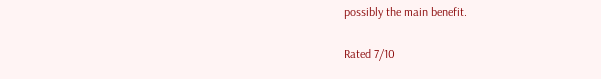possibly the main benefit.

Rated 7/10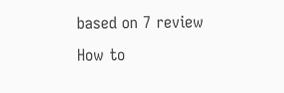based on 7 review
How to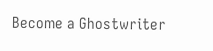Become a Ghostwriter